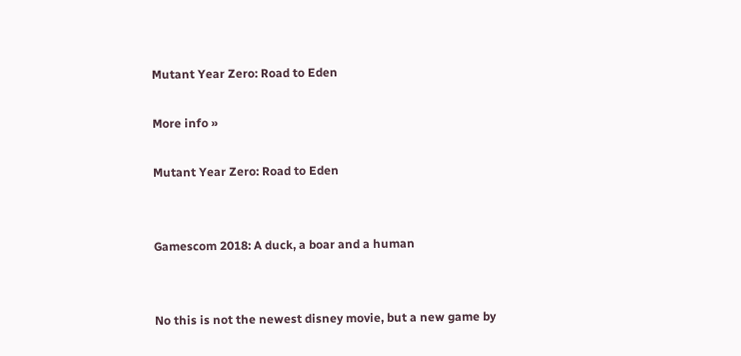Mutant Year Zero: Road to Eden

More info »

Mutant Year Zero: Road to Eden


Gamescom 2018: A duck, a boar and a human


No this is not the newest disney movie, but a new game by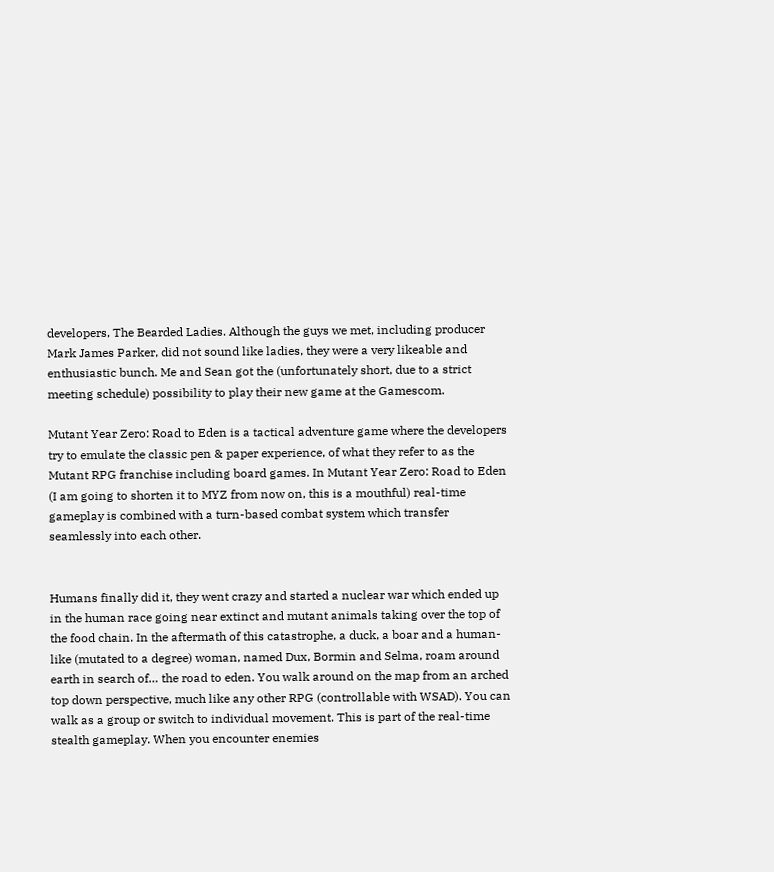developers, The Bearded Ladies. Although the guys we met, including producer Mark James Parker, did not sound like ladies, they were a very likeable and enthusiastic bunch. Me and Sean got the (unfortunately short, due to a strict meeting schedule) possibility to play their new game at the Gamescom.

Mutant Year Zero: Road to Eden is a tactical adventure game where the developers try to emulate the classic pen & paper experience, of what they refer to as the Mutant RPG franchise including board games. In Mutant Year Zero: Road to Eden (I am going to shorten it to MYZ from now on, this is a mouthful) real-time gameplay is combined with a turn-based combat system which transfer seamlessly into each other.


Humans finally did it, they went crazy and started a nuclear war which ended up in the human race going near extinct and mutant animals taking over the top of the food chain. In the aftermath of this catastrophe, a duck, a boar and a human-like (mutated to a degree) woman, named Dux, Bormin and Selma, roam around earth in search of… the road to eden. You walk around on the map from an arched top down perspective, much like any other RPG (controllable with WSAD). You can walk as a group or switch to individual movement. This is part of the real-time stealth gameplay. When you encounter enemies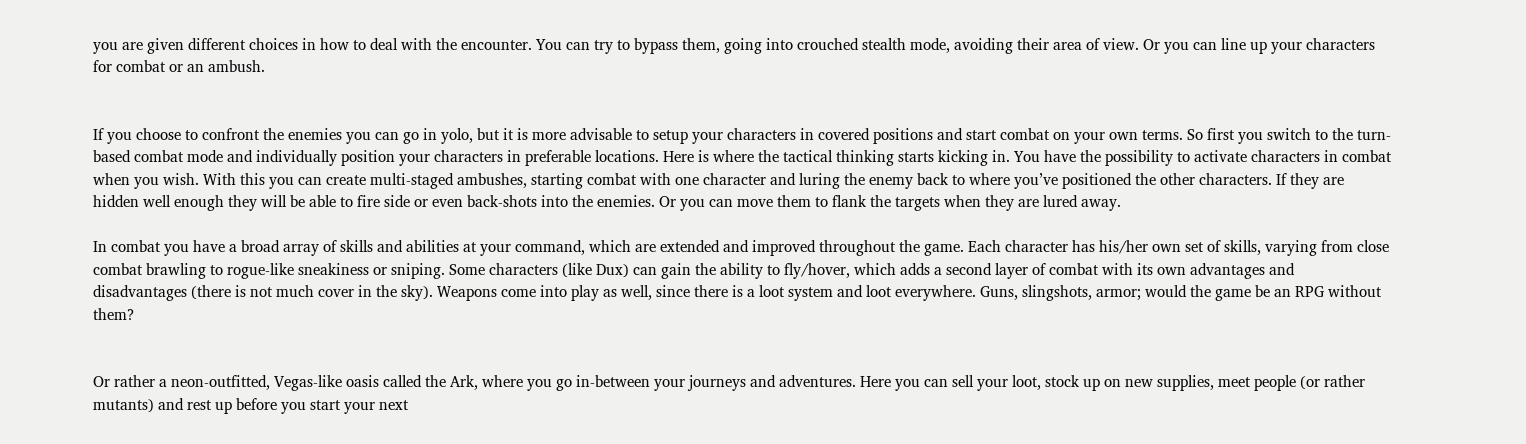you are given different choices in how to deal with the encounter. You can try to bypass them, going into crouched stealth mode, avoiding their area of view. Or you can line up your characters for combat or an ambush.


If you choose to confront the enemies you can go in yolo, but it is more advisable to setup your characters in covered positions and start combat on your own terms. So first you switch to the turn-based combat mode and individually position your characters in preferable locations. Here is where the tactical thinking starts kicking in. You have the possibility to activate characters in combat when you wish. With this you can create multi-staged ambushes, starting combat with one character and luring the enemy back to where you’ve positioned the other characters. If they are hidden well enough they will be able to fire side or even back-shots into the enemies. Or you can move them to flank the targets when they are lured away.

In combat you have a broad array of skills and abilities at your command, which are extended and improved throughout the game. Each character has his/her own set of skills, varying from close combat brawling to rogue-like sneakiness or sniping. Some characters (like Dux) can gain the ability to fly/hover, which adds a second layer of combat with its own advantages and disadvantages (there is not much cover in the sky). Weapons come into play as well, since there is a loot system and loot everywhere. Guns, slingshots, armor; would the game be an RPG without them?


Or rather a neon-outfitted, Vegas-like oasis called the Ark, where you go in-between your journeys and adventures. Here you can sell your loot, stock up on new supplies, meet people (or rather mutants) and rest up before you start your next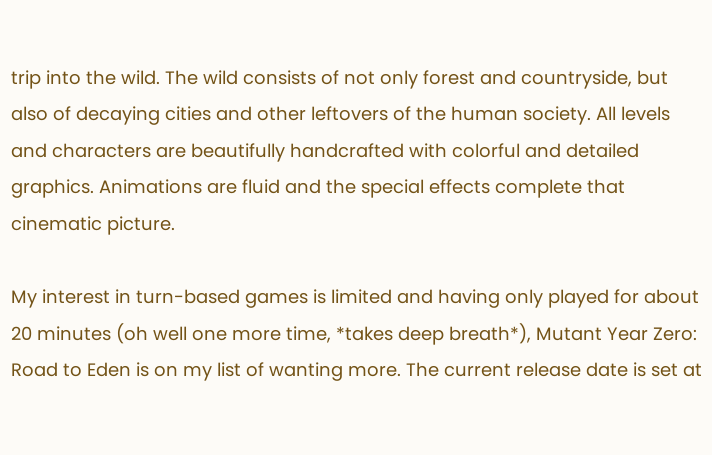trip into the wild. The wild consists of not only forest and countryside, but also of decaying cities and other leftovers of the human society. All levels and characters are beautifully handcrafted with colorful and detailed graphics. Animations are fluid and the special effects complete that cinematic picture.

My interest in turn-based games is limited and having only played for about 20 minutes (oh well one more time, *takes deep breath*), Mutant Year Zero: Road to Eden is on my list of wanting more. The current release date is set at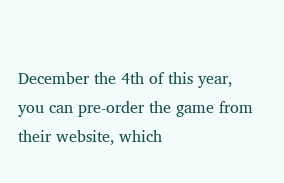December the 4th of this year, you can pre-order the game from their website, which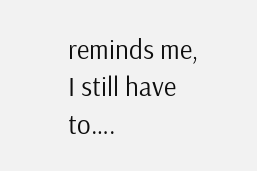reminds me, I still have to….